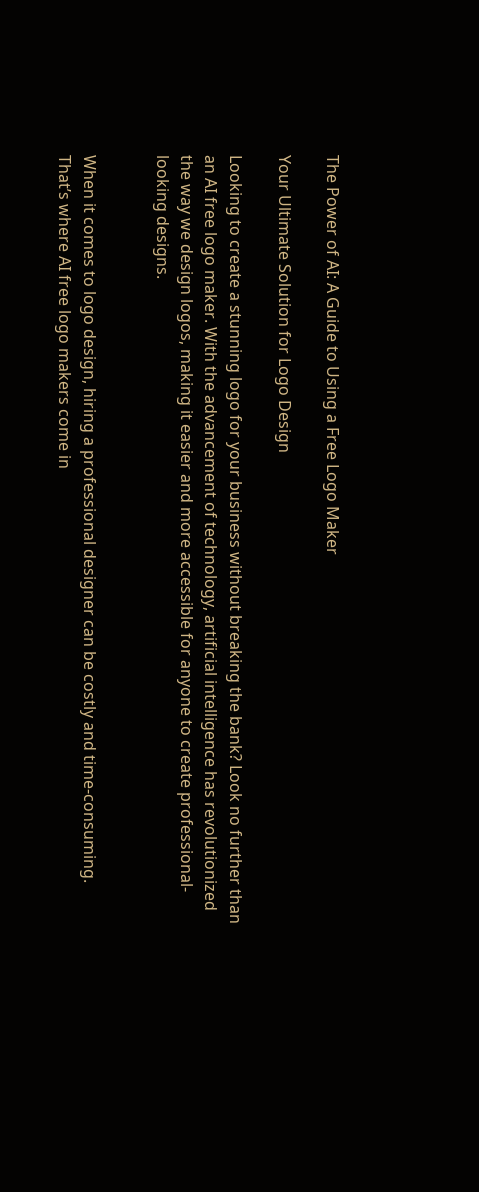The Power of AI: A Guide to Using a Free Logo Maker

Your Ultimate Solution for Logo Design

Looking to create a stunning logo for your business without breaking the bank? Look no further than an AI free logo maker. With the advancement of technology, artificial intelligence has revolutionized the way we design logos, making it easier and more accessible for anyone to create professional-looking designs.


When it comes to logo design, hiring a professional designer can be costly and time-consuming. That’s where AI free logo makers come in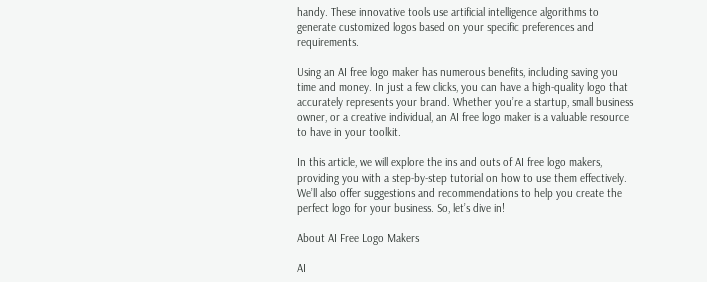handy. These innovative tools use artificial intelligence algorithms to generate customized logos based on your specific preferences and requirements.

Using an AI free logo maker has numerous benefits, including saving you time and money. In just a few clicks, you can have a high-quality logo that accurately represents your brand. Whether you’re a startup, small business owner, or a creative individual, an AI free logo maker is a valuable resource to have in your toolkit.

In this article, we will explore the ins and outs of AI free logo makers, providing you with a step-by-step tutorial on how to use them effectively. We’ll also offer suggestions and recommendations to help you create the perfect logo for your business. So, let’s dive in!

About AI Free Logo Makers

AI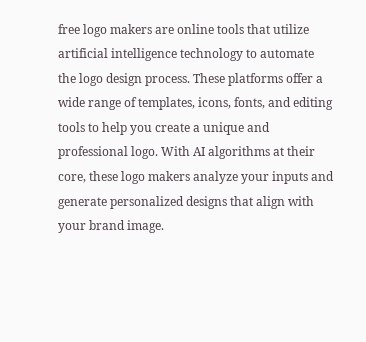free logo makers are online tools that utilize artificial intelligence technology to automate the logo design process. These platforms offer a wide range of templates, icons, fonts, and editing tools to help you create a unique and professional logo. With AI algorithms at their core, these logo makers analyze your inputs and generate personalized designs that align with your brand image.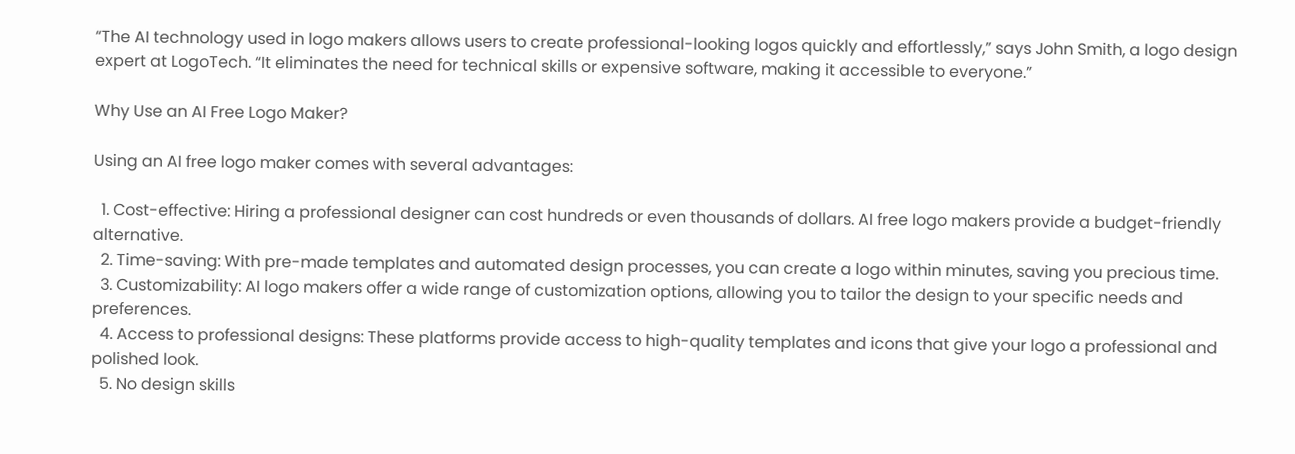“The AI technology used in logo makers allows users to create professional-looking logos quickly and effortlessly,” says John Smith, a logo design expert at LogoTech. “It eliminates the need for technical skills or expensive software, making it accessible to everyone.”

Why Use an AI Free Logo Maker?

Using an AI free logo maker comes with several advantages:

  1. Cost-effective: Hiring a professional designer can cost hundreds or even thousands of dollars. AI free logo makers provide a budget-friendly alternative.
  2. Time-saving: With pre-made templates and automated design processes, you can create a logo within minutes, saving you precious time.
  3. Customizability: AI logo makers offer a wide range of customization options, allowing you to tailor the design to your specific needs and preferences.
  4. Access to professional designs: These platforms provide access to high-quality templates and icons that give your logo a professional and polished look.
  5. No design skills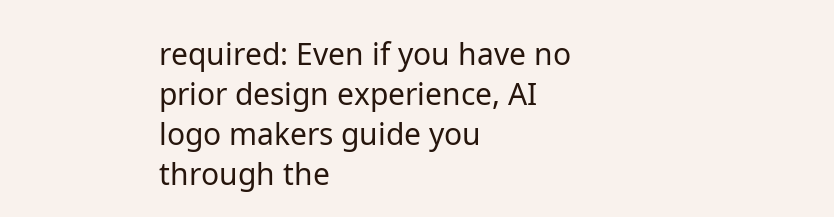required: Even if you have no prior design experience, AI logo makers guide you through the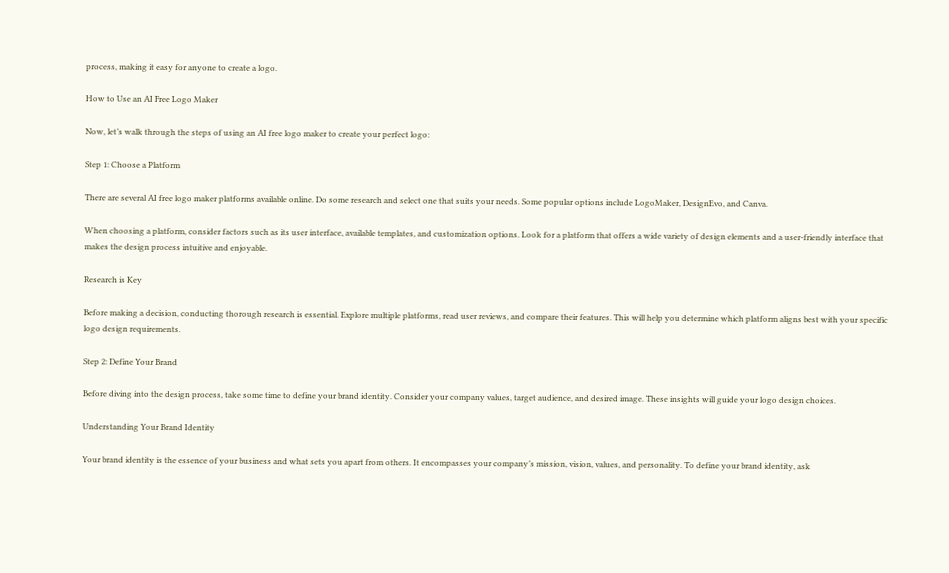process, making it easy for anyone to create a logo.

How to Use an AI Free Logo Maker

Now, let’s walk through the steps of using an AI free logo maker to create your perfect logo:

Step 1: Choose a Platform

There are several AI free logo maker platforms available online. Do some research and select one that suits your needs. Some popular options include LogoMaker, DesignEvo, and Canva.

When choosing a platform, consider factors such as its user interface, available templates, and customization options. Look for a platform that offers a wide variety of design elements and a user-friendly interface that makes the design process intuitive and enjoyable.

Research is Key

Before making a decision, conducting thorough research is essential. Explore multiple platforms, read user reviews, and compare their features. This will help you determine which platform aligns best with your specific logo design requirements.

Step 2: Define Your Brand

Before diving into the design process, take some time to define your brand identity. Consider your company values, target audience, and desired image. These insights will guide your logo design choices.

Understanding Your Brand Identity

Your brand identity is the essence of your business and what sets you apart from others. It encompasses your company’s mission, vision, values, and personality. To define your brand identity, ask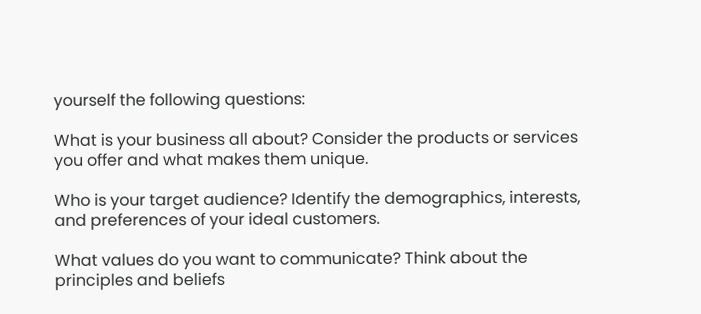yourself the following questions:

What is your business all about? Consider the products or services you offer and what makes them unique.

Who is your target audience? Identify the demographics, interests, and preferences of your ideal customers.

What values do you want to communicate? Think about the principles and beliefs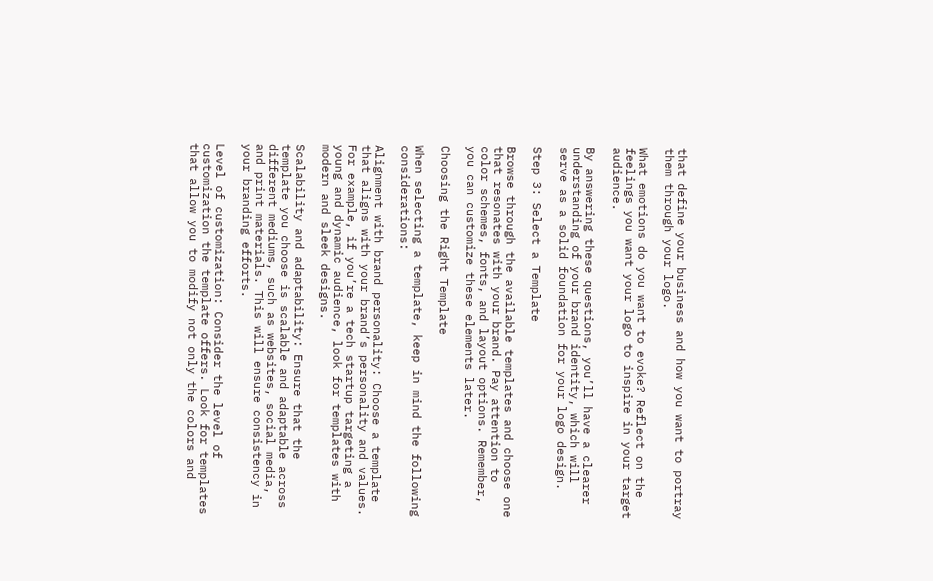that define your business and how you want to portray them through your logo.

What emotions do you want to evoke? Reflect on the feelings you want your logo to inspire in your target audience.

By answering these questions, you’ll have a clearer understanding of your brand identity, which will serve as a solid foundation for your logo design.

Step 3: Select a Template

Browse through the available templates and choose one that resonates with your brand. Pay attention to color schemes, fonts, and layout options. Remember, you can customize these elements later.

Choosing the Right Template

When selecting a template, keep in mind the following considerations:

Alignment with brand personality: Choose a template that aligns with your brand’s personality and values. For example, if you’re a tech startup targeting a young and dynamic audience, look for templates with modern and sleek designs.

Scalability and adaptability: Ensure that the template you choose is scalable and adaptable across different mediums, such as websites, social media, and print materials. This will ensure consistency in your branding efforts.

Level of customization: Consider the level of customization the template offers. Look for templates that allow you to modify not only the colors and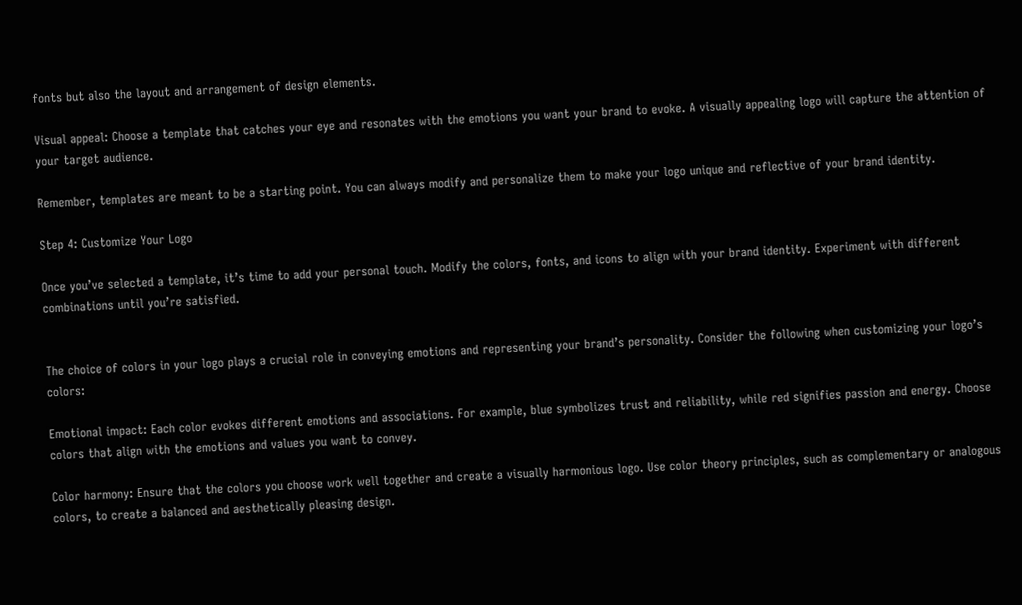fonts but also the layout and arrangement of design elements.

Visual appeal: Choose a template that catches your eye and resonates with the emotions you want your brand to evoke. A visually appealing logo will capture the attention of your target audience.

Remember, templates are meant to be a starting point. You can always modify and personalize them to make your logo unique and reflective of your brand identity.

Step 4: Customize Your Logo

Once you’ve selected a template, it’s time to add your personal touch. Modify the colors, fonts, and icons to align with your brand identity. Experiment with different combinations until you’re satisfied.


The choice of colors in your logo plays a crucial role in conveying emotions and representing your brand’s personality. Consider the following when customizing your logo’s colors:

Emotional impact: Each color evokes different emotions and associations. For example, blue symbolizes trust and reliability, while red signifies passion and energy. Choose colors that align with the emotions and values you want to convey.

Color harmony: Ensure that the colors you choose work well together and create a visually harmonious logo. Use color theory principles, such as complementary or analogous colors, to create a balanced and aesthetically pleasing design.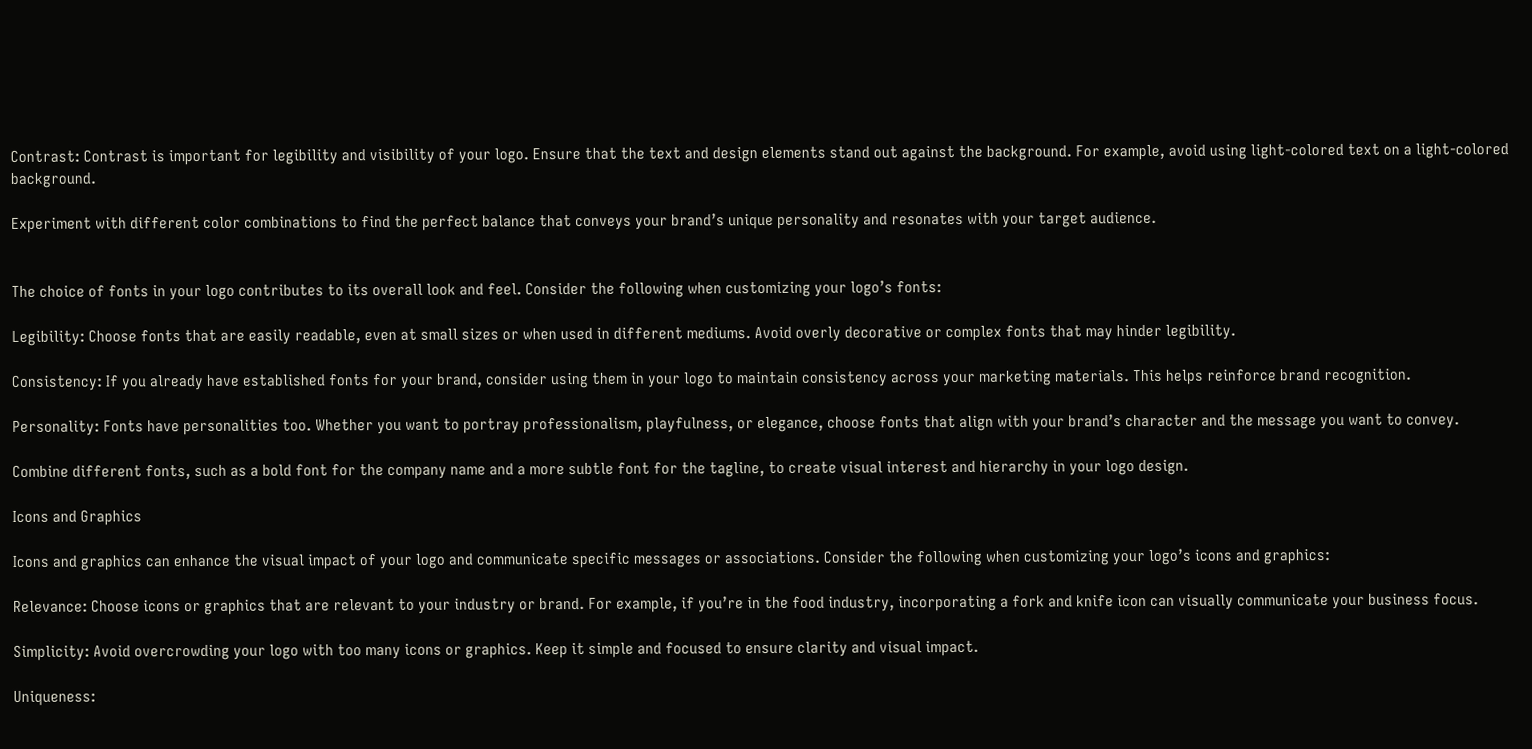Contrast: Contrast is important for legibility and visibility of your logo. Ensure that the text and design elements stand out against the background. For example, avoid using light-colored text on a light-colored background.

Experiment with different color combinations to find the perfect balance that conveys your brand’s unique personality and resonates with your target audience.


The choice of fonts in your logo contributes to its overall look and feel. Consider the following when customizing your logo’s fonts:

Legibility: Choose fonts that are easily readable, even at small sizes or when used in different mediums. Avoid overly decorative or complex fonts that may hinder legibility.

Consistency: If you already have established fonts for your brand, consider using them in your logo to maintain consistency across your marketing materials. This helps reinforce brand recognition.

Personality: Fonts have personalities too. Whether you want to portray professionalism, playfulness, or elegance, choose fonts that align with your brand’s character and the message you want to convey.

Combine different fonts, such as a bold font for the company name and a more subtle font for the tagline, to create visual interest and hierarchy in your logo design.

Icons and Graphics

Icons and graphics can enhance the visual impact of your logo and communicate specific messages or associations. Consider the following when customizing your logo’s icons and graphics:

Relevance: Choose icons or graphics that are relevant to your industry or brand. For example, if you’re in the food industry, incorporating a fork and knife icon can visually communicate your business focus.

Simplicity: Avoid overcrowding your logo with too many icons or graphics. Keep it simple and focused to ensure clarity and visual impact.

Uniqueness: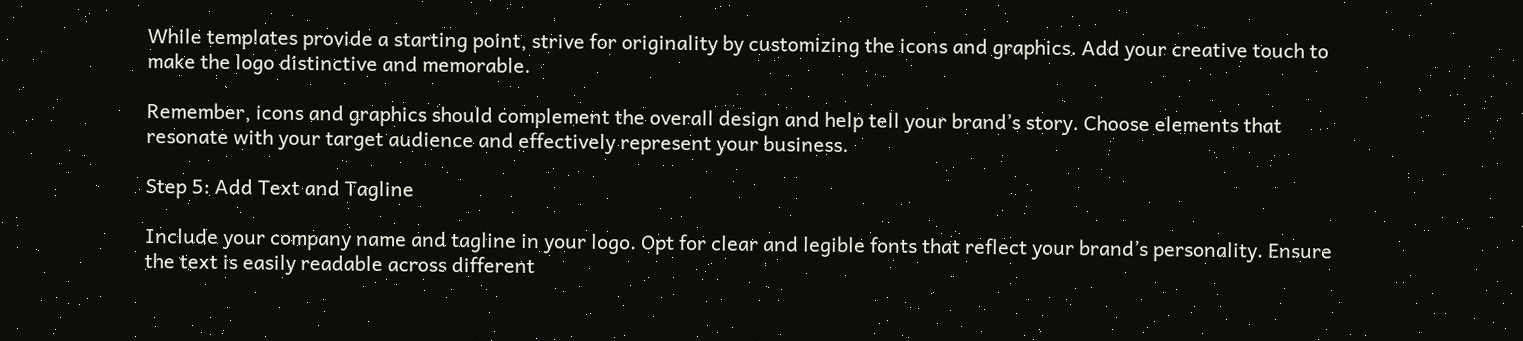While templates provide a starting point, strive for originality by customizing the icons and graphics. Add your creative touch to make the logo distinctive and memorable.

Remember, icons and graphics should complement the overall design and help tell your brand’s story. Choose elements that resonate with your target audience and effectively represent your business.

Step 5: Add Text and Tagline

Include your company name and tagline in your logo. Opt for clear and legible fonts that reflect your brand’s personality. Ensure the text is easily readable across different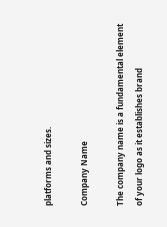platforms and sizes.

Company Name

The company name is a fundamental element of your logo as it establishes brand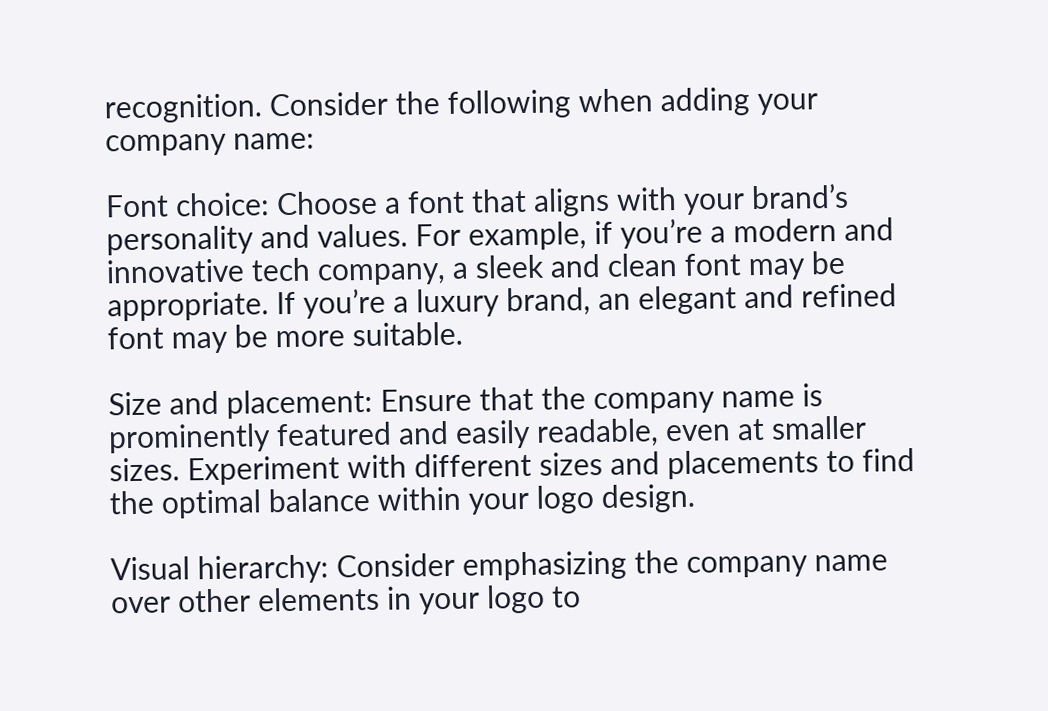recognition. Consider the following when adding your company name:

Font choice: Choose a font that aligns with your brand’s personality and values. For example, if you’re a modern and innovative tech company, a sleek and clean font may be appropriate. If you’re a luxury brand, an elegant and refined font may be more suitable.

Size and placement: Ensure that the company name is prominently featured and easily readable, even at smaller sizes. Experiment with different sizes and placements to find the optimal balance within your logo design.

Visual hierarchy: Consider emphasizing the company name over other elements in your logo to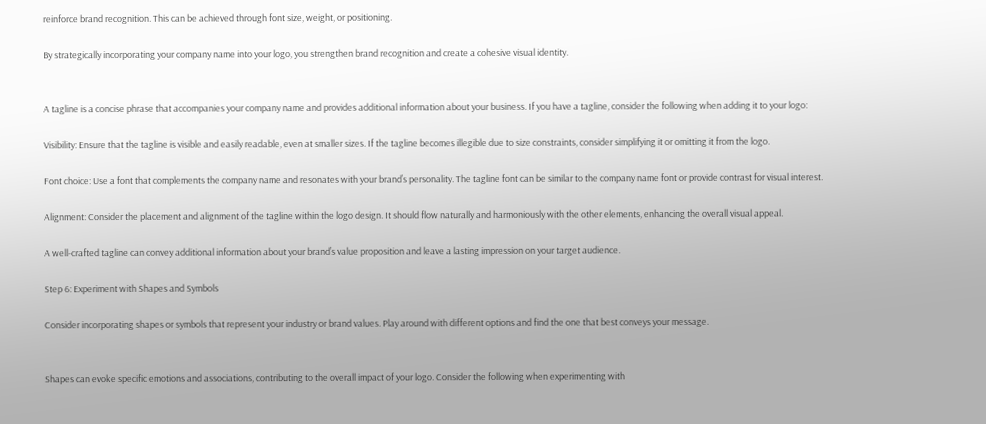reinforce brand recognition. This can be achieved through font size, weight, or positioning.

By strategically incorporating your company name into your logo, you strengthen brand recognition and create a cohesive visual identity.


A tagline is a concise phrase that accompanies your company name and provides additional information about your business. If you have a tagline, consider the following when adding it to your logo:

Visibility: Ensure that the tagline is visible and easily readable, even at smaller sizes. If the tagline becomes illegible due to size constraints, consider simplifying it or omitting it from the logo.

Font choice: Use a font that complements the company name and resonates with your brand’s personality. The tagline font can be similar to the company name font or provide contrast for visual interest.

Alignment: Consider the placement and alignment of the tagline within the logo design. It should flow naturally and harmoniously with the other elements, enhancing the overall visual appeal.

A well-crafted tagline can convey additional information about your brand’s value proposition and leave a lasting impression on your target audience.

Step 6: Experiment with Shapes and Symbols

Consider incorporating shapes or symbols that represent your industry or brand values. Play around with different options and find the one that best conveys your message.


Shapes can evoke specific emotions and associations, contributing to the overall impact of your logo. Consider the following when experimenting with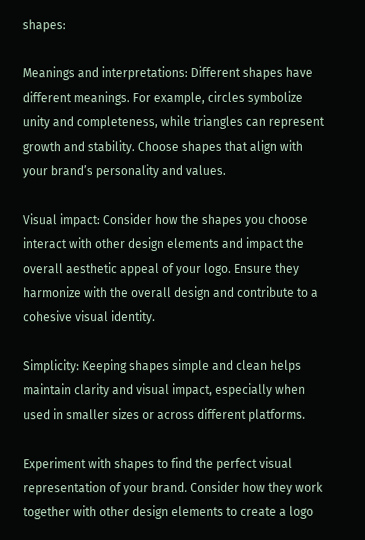shapes:

Meanings and interpretations: Different shapes have different meanings. For example, circles symbolize unity and completeness, while triangles can represent growth and stability. Choose shapes that align with your brand’s personality and values.

Visual impact: Consider how the shapes you choose interact with other design elements and impact the overall aesthetic appeal of your logo. Ensure they harmonize with the overall design and contribute to a cohesive visual identity.

Simplicity: Keeping shapes simple and clean helps maintain clarity and visual impact, especially when used in smaller sizes or across different platforms.

Experiment with shapes to find the perfect visual representation of your brand. Consider how they work together with other design elements to create a logo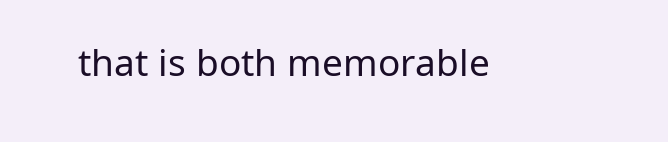that is both memorable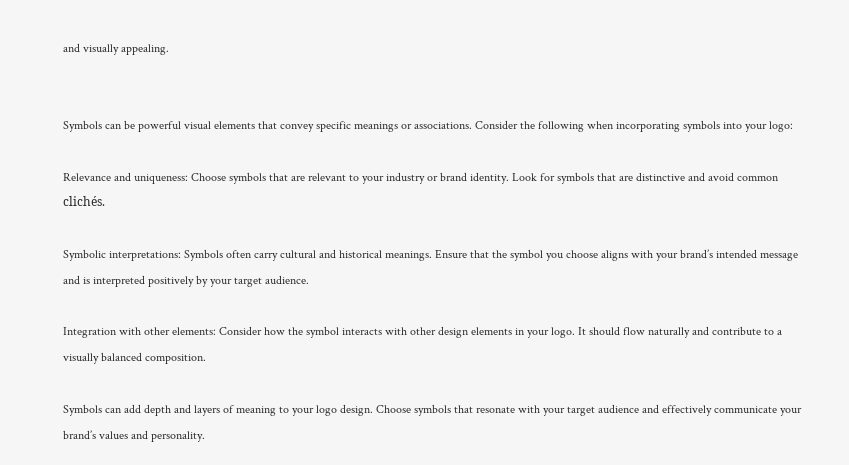and visually appealing.


Symbols can be powerful visual elements that convey specific meanings or associations. Consider the following when incorporating symbols into your logo:

Relevance and uniqueness: Choose symbols that are relevant to your industry or brand identity. Look for symbols that are distinctive and avoid common clichés.

Symbolic interpretations: Symbols often carry cultural and historical meanings. Ensure that the symbol you choose aligns with your brand’s intended message and is interpreted positively by your target audience.

Integration with other elements: Consider how the symbol interacts with other design elements in your logo. It should flow naturally and contribute to a visually balanced composition.

Symbols can add depth and layers of meaning to your logo design. Choose symbols that resonate with your target audience and effectively communicate your brand’s values and personality.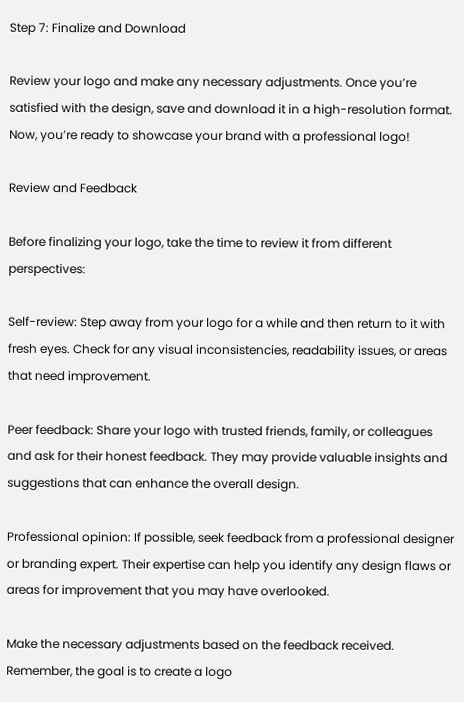Step 7: Finalize and Download

Review your logo and make any necessary adjustments. Once you’re satisfied with the design, save and download it in a high-resolution format. Now, you’re ready to showcase your brand with a professional logo!

Review and Feedback

Before finalizing your logo, take the time to review it from different perspectives:

Self-review: Step away from your logo for a while and then return to it with fresh eyes. Check for any visual inconsistencies, readability issues, or areas that need improvement.

Peer feedback: Share your logo with trusted friends, family, or colleagues and ask for their honest feedback. They may provide valuable insights and suggestions that can enhance the overall design.

Professional opinion: If possible, seek feedback from a professional designer or branding expert. Their expertise can help you identify any design flaws or areas for improvement that you may have overlooked.

Make the necessary adjustments based on the feedback received. Remember, the goal is to create a logo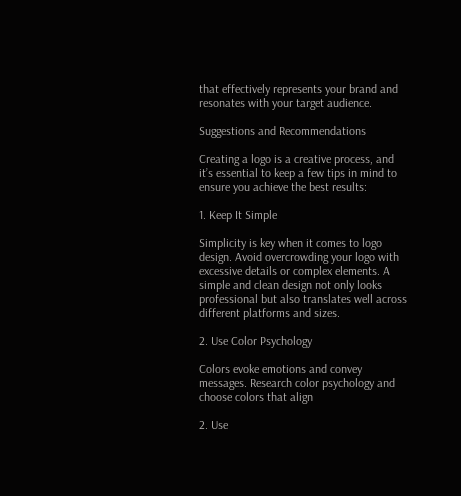that effectively represents your brand and resonates with your target audience.

Suggestions and Recommendations

Creating a logo is a creative process, and it’s essential to keep a few tips in mind to ensure you achieve the best results:

1. Keep It Simple

Simplicity is key when it comes to logo design. Avoid overcrowding your logo with excessive details or complex elements. A simple and clean design not only looks professional but also translates well across different platforms and sizes.

2. Use Color Psychology

Colors evoke emotions and convey messages. Research color psychology and choose colors that align

2. Use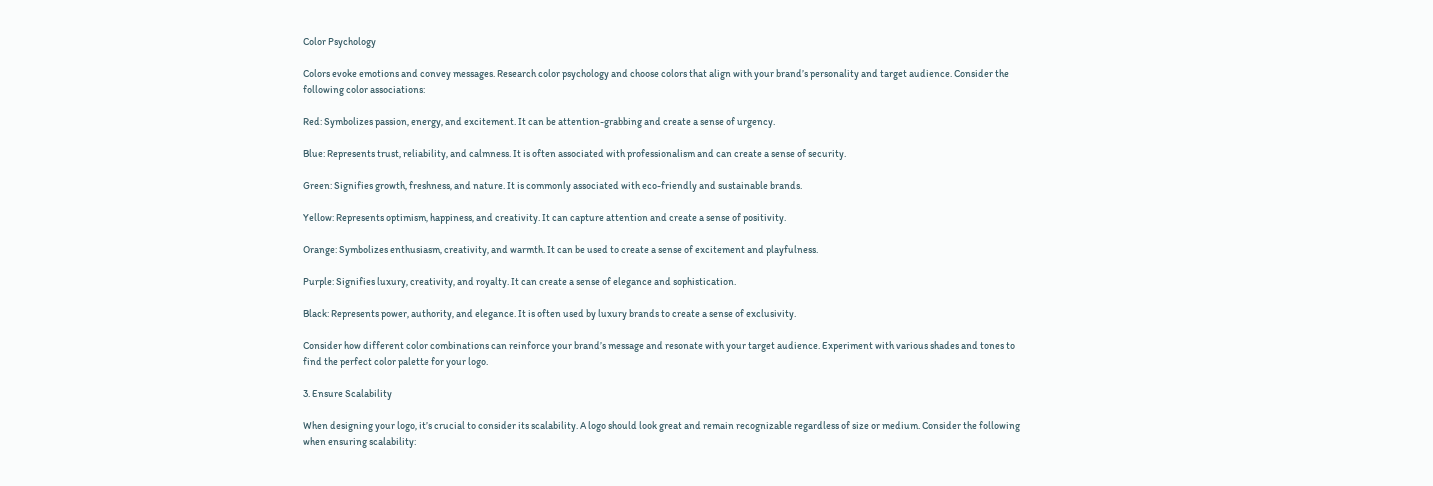Color Psychology

Colors evoke emotions and convey messages. Research color psychology and choose colors that align with your brand’s personality and target audience. Consider the following color associations:

Red: Symbolizes passion, energy, and excitement. It can be attention-grabbing and create a sense of urgency.

Blue: Represents trust, reliability, and calmness. It is often associated with professionalism and can create a sense of security.

Green: Signifies growth, freshness, and nature. It is commonly associated with eco-friendly and sustainable brands.

Yellow: Represents optimism, happiness, and creativity. It can capture attention and create a sense of positivity.

Orange: Symbolizes enthusiasm, creativity, and warmth. It can be used to create a sense of excitement and playfulness.

Purple: Signifies luxury, creativity, and royalty. It can create a sense of elegance and sophistication.

Black: Represents power, authority, and elegance. It is often used by luxury brands to create a sense of exclusivity.

Consider how different color combinations can reinforce your brand’s message and resonate with your target audience. Experiment with various shades and tones to find the perfect color palette for your logo.

3. Ensure Scalability

When designing your logo, it’s crucial to consider its scalability. A logo should look great and remain recognizable regardless of size or medium. Consider the following when ensuring scalability: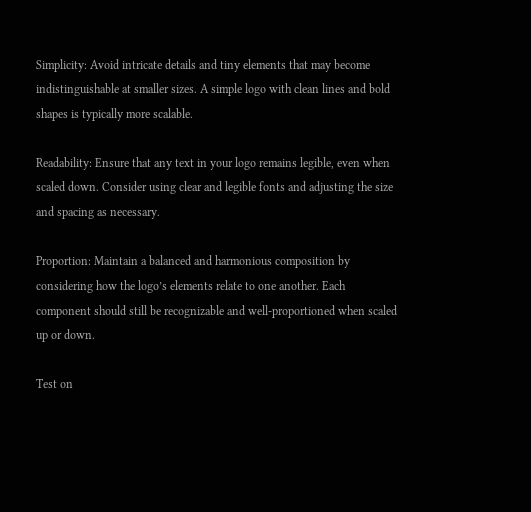Simplicity: Avoid intricate details and tiny elements that may become indistinguishable at smaller sizes. A simple logo with clean lines and bold shapes is typically more scalable.

Readability: Ensure that any text in your logo remains legible, even when scaled down. Consider using clear and legible fonts and adjusting the size and spacing as necessary.

Proportion: Maintain a balanced and harmonious composition by considering how the logo’s elements relate to one another. Each component should still be recognizable and well-proportioned when scaled up or down.

Test on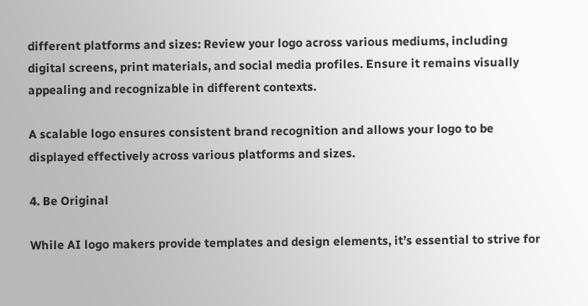different platforms and sizes: Review your logo across various mediums, including digital screens, print materials, and social media profiles. Ensure it remains visually appealing and recognizable in different contexts.

A scalable logo ensures consistent brand recognition and allows your logo to be displayed effectively across various platforms and sizes.

4. Be Original

While AI logo makers provide templates and design elements, it’s essential to strive for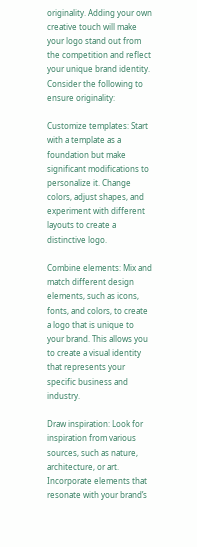originality. Adding your own creative touch will make your logo stand out from the competition and reflect your unique brand identity. Consider the following to ensure originality:

Customize templates: Start with a template as a foundation but make significant modifications to personalize it. Change colors, adjust shapes, and experiment with different layouts to create a distinctive logo.

Combine elements: Mix and match different design elements, such as icons, fonts, and colors, to create a logo that is unique to your brand. This allows you to create a visual identity that represents your specific business and industry.

Draw inspiration: Look for inspiration from various sources, such as nature, architecture, or art. Incorporate elements that resonate with your brand’s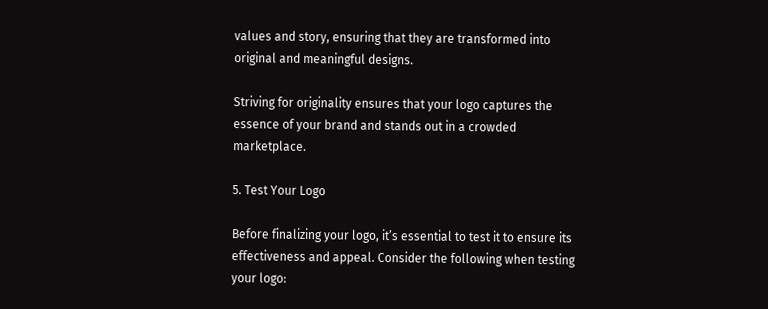values and story, ensuring that they are transformed into original and meaningful designs.

Striving for originality ensures that your logo captures the essence of your brand and stands out in a crowded marketplace.

5. Test Your Logo

Before finalizing your logo, it’s essential to test it to ensure its effectiveness and appeal. Consider the following when testing your logo: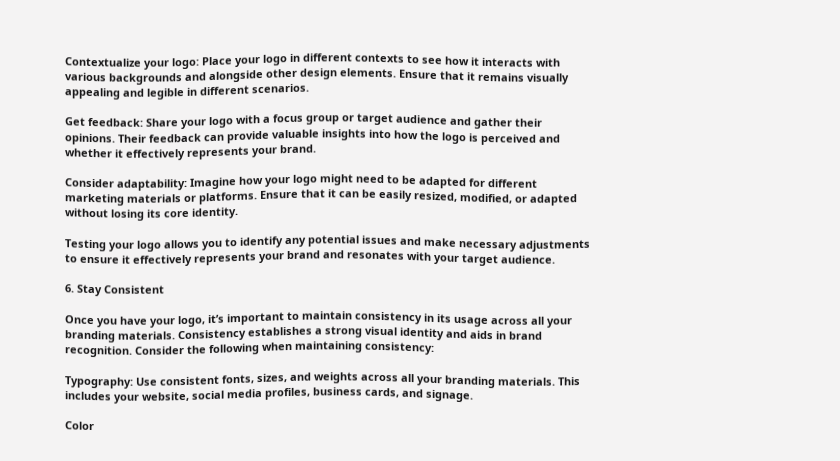Contextualize your logo: Place your logo in different contexts to see how it interacts with various backgrounds and alongside other design elements. Ensure that it remains visually appealing and legible in different scenarios.

Get feedback: Share your logo with a focus group or target audience and gather their opinions. Their feedback can provide valuable insights into how the logo is perceived and whether it effectively represents your brand.

Consider adaptability: Imagine how your logo might need to be adapted for different marketing materials or platforms. Ensure that it can be easily resized, modified, or adapted without losing its core identity.

Testing your logo allows you to identify any potential issues and make necessary adjustments to ensure it effectively represents your brand and resonates with your target audience.

6. Stay Consistent

Once you have your logo, it’s important to maintain consistency in its usage across all your branding materials. Consistency establishes a strong visual identity and aids in brand recognition. Consider the following when maintaining consistency:

Typography: Use consistent fonts, sizes, and weights across all your branding materials. This includes your website, social media profiles, business cards, and signage.

Color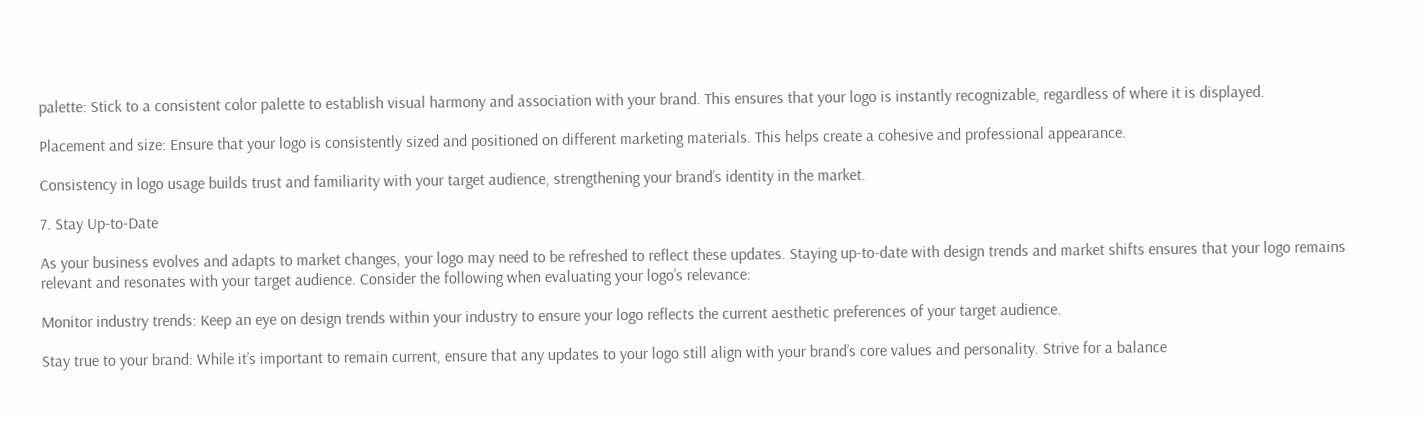palette: Stick to a consistent color palette to establish visual harmony and association with your brand. This ensures that your logo is instantly recognizable, regardless of where it is displayed.

Placement and size: Ensure that your logo is consistently sized and positioned on different marketing materials. This helps create a cohesive and professional appearance.

Consistency in logo usage builds trust and familiarity with your target audience, strengthening your brand’s identity in the market.

7. Stay Up-to-Date

As your business evolves and adapts to market changes, your logo may need to be refreshed to reflect these updates. Staying up-to-date with design trends and market shifts ensures that your logo remains relevant and resonates with your target audience. Consider the following when evaluating your logo’s relevance:

Monitor industry trends: Keep an eye on design trends within your industry to ensure your logo reflects the current aesthetic preferences of your target audience.

Stay true to your brand: While it’s important to remain current, ensure that any updates to your logo still align with your brand’s core values and personality. Strive for a balance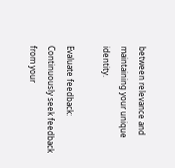between relevance and maintaining your unique identity.

Evaluate feedback: Continuously seek feedback from your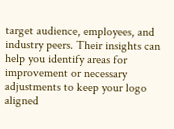target audience, employees, and industry peers. Their insights can help you identify areas for improvement or necessary adjustments to keep your logo aligned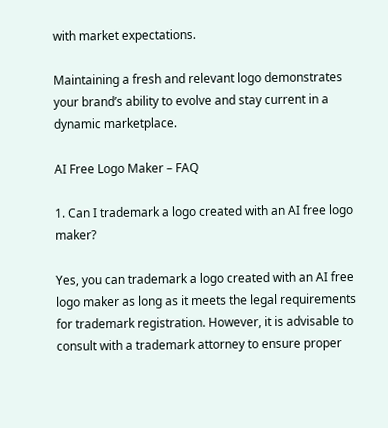with market expectations.

Maintaining a fresh and relevant logo demonstrates your brand’s ability to evolve and stay current in a dynamic marketplace.

AI Free Logo Maker – FAQ

1. Can I trademark a logo created with an AI free logo maker?

Yes, you can trademark a logo created with an AI free logo maker as long as it meets the legal requirements for trademark registration. However, it is advisable to consult with a trademark attorney to ensure proper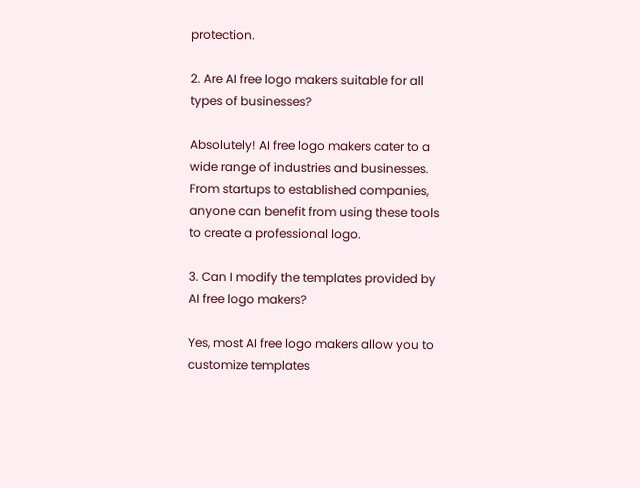protection.

2. Are AI free logo makers suitable for all types of businesses?

Absolutely! AI free logo makers cater to a wide range of industries and businesses. From startups to established companies, anyone can benefit from using these tools to create a professional logo.

3. Can I modify the templates provided by AI free logo makers?

Yes, most AI free logo makers allow you to customize templates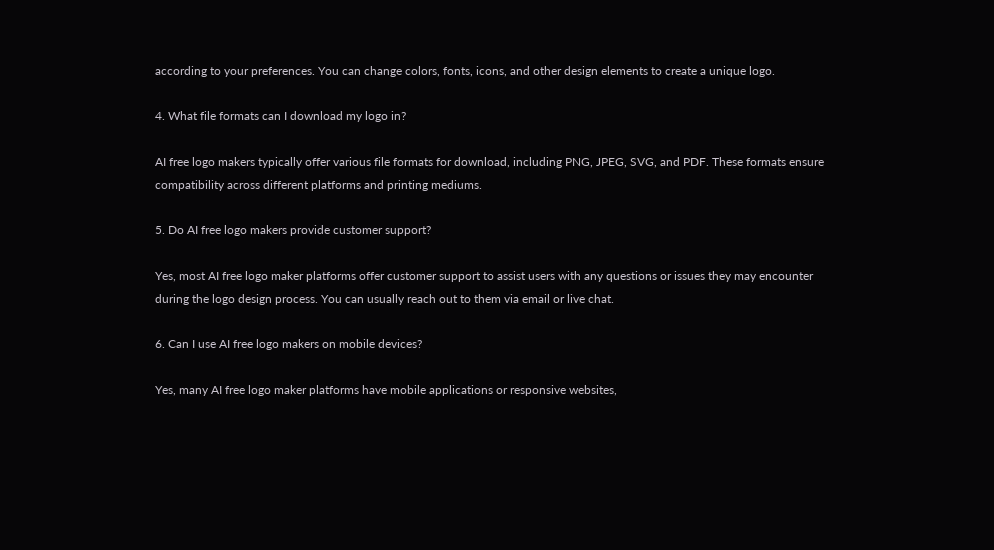according to your preferences. You can change colors, fonts, icons, and other design elements to create a unique logo.

4. What file formats can I download my logo in?

AI free logo makers typically offer various file formats for download, including PNG, JPEG, SVG, and PDF. These formats ensure compatibility across different platforms and printing mediums.

5. Do AI free logo makers provide customer support?

Yes, most AI free logo maker platforms offer customer support to assist users with any questions or issues they may encounter during the logo design process. You can usually reach out to them via email or live chat.

6. Can I use AI free logo makers on mobile devices?

Yes, many AI free logo maker platforms have mobile applications or responsive websites,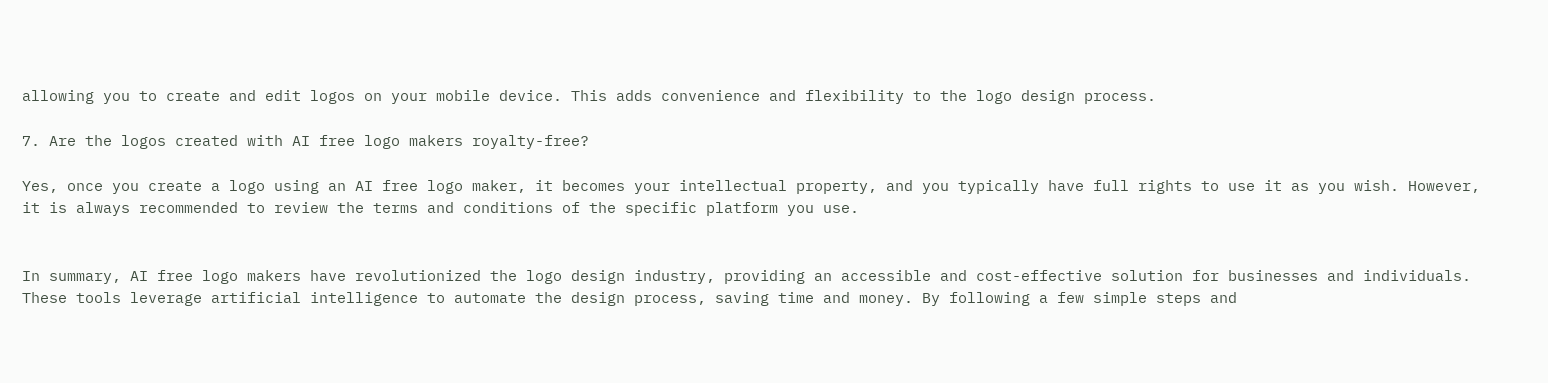allowing you to create and edit logos on your mobile device. This adds convenience and flexibility to the logo design process.

7. Are the logos created with AI free logo makers royalty-free?

Yes, once you create a logo using an AI free logo maker, it becomes your intellectual property, and you typically have full rights to use it as you wish. However, it is always recommended to review the terms and conditions of the specific platform you use.


In summary, AI free logo makers have revolutionized the logo design industry, providing an accessible and cost-effective solution for businesses and individuals. These tools leverage artificial intelligence to automate the design process, saving time and money. By following a few simple steps and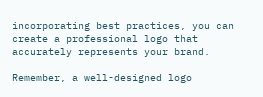incorporating best practices, you can create a professional logo that accurately represents your brand.

Remember, a well-designed logo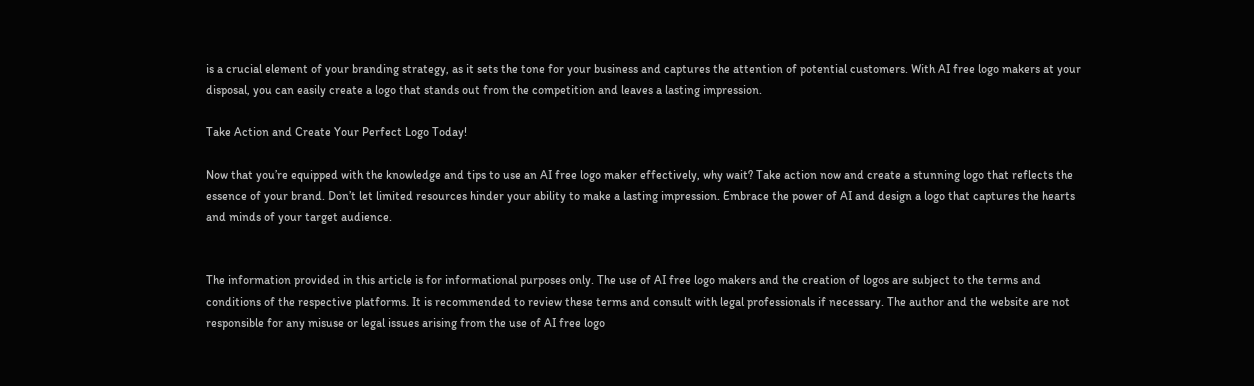is a crucial element of your branding strategy, as it sets the tone for your business and captures the attention of potential customers. With AI free logo makers at your disposal, you can easily create a logo that stands out from the competition and leaves a lasting impression.

Take Action and Create Your Perfect Logo Today!

Now that you’re equipped with the knowledge and tips to use an AI free logo maker effectively, why wait? Take action now and create a stunning logo that reflects the essence of your brand. Don’t let limited resources hinder your ability to make a lasting impression. Embrace the power of AI and design a logo that captures the hearts and minds of your target audience.


The information provided in this article is for informational purposes only. The use of AI free logo makers and the creation of logos are subject to the terms and conditions of the respective platforms. It is recommended to review these terms and consult with legal professionals if necessary. The author and the website are not responsible for any misuse or legal issues arising from the use of AI free logo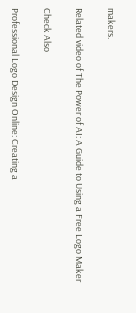makers.

Related video of The Power of AI: A Guide to Using a Free Logo Maker

Check Also

Professional Logo Design Online: Creating a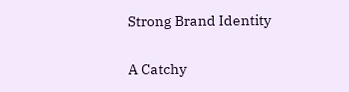Strong Brand Identity

A Catchy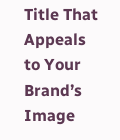Title That Appeals to Your Brand’s Image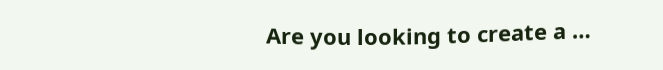Are you looking to create a …